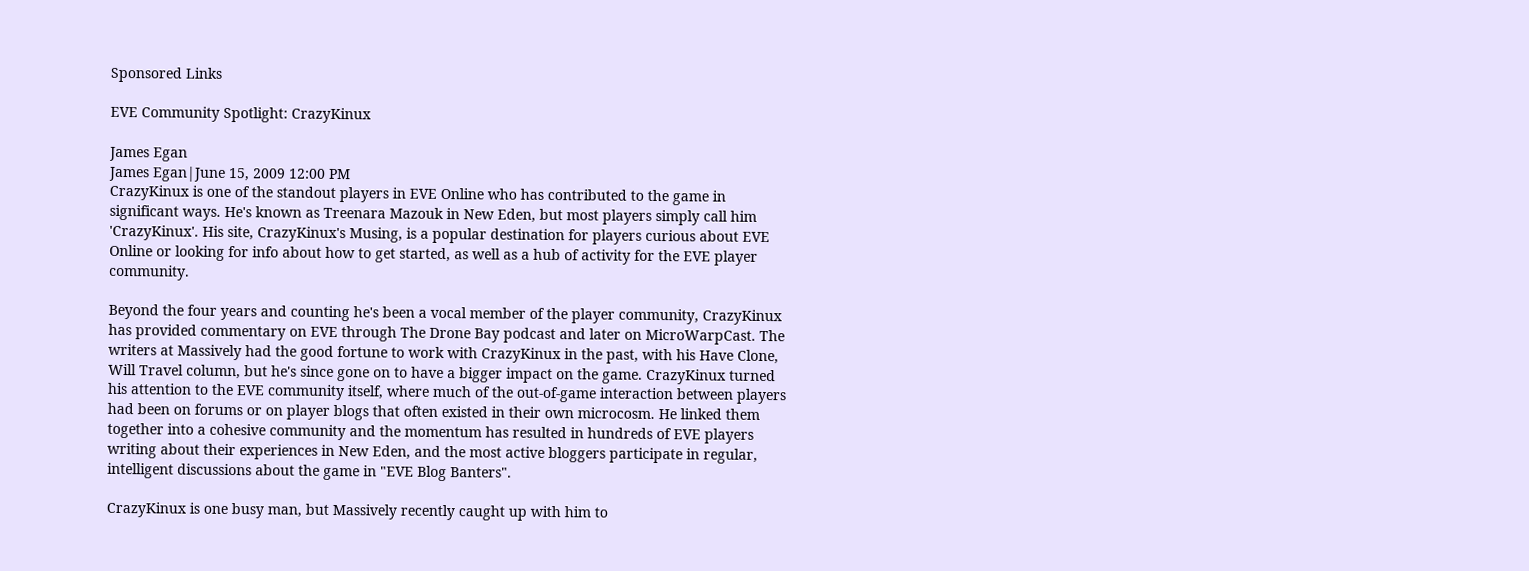Sponsored Links

EVE Community Spotlight: CrazyKinux

James Egan
James Egan|June 15, 2009 12:00 PM
CrazyKinux is one of the standout players in EVE Online who has contributed to the game in significant ways. He's known as Treenara Mazouk in New Eden, but most players simply call him 'CrazyKinux'. His site, CrazyKinux's Musing, is a popular destination for players curious about EVE Online or looking for info about how to get started, as well as a hub of activity for the EVE player community.

Beyond the four years and counting he's been a vocal member of the player community, CrazyKinux has provided commentary on EVE through The Drone Bay podcast and later on MicroWarpCast. The writers at Massively had the good fortune to work with CrazyKinux in the past, with his Have Clone, Will Travel column, but he's since gone on to have a bigger impact on the game. CrazyKinux turned his attention to the EVE community itself, where much of the out-of-game interaction between players had been on forums or on player blogs that often existed in their own microcosm. He linked them together into a cohesive community and the momentum has resulted in hundreds of EVE players writing about their experiences in New Eden, and the most active bloggers participate in regular, intelligent discussions about the game in "EVE Blog Banters".

CrazyKinux is one busy man, but Massively recently caught up with him to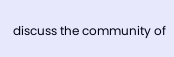discuss the community of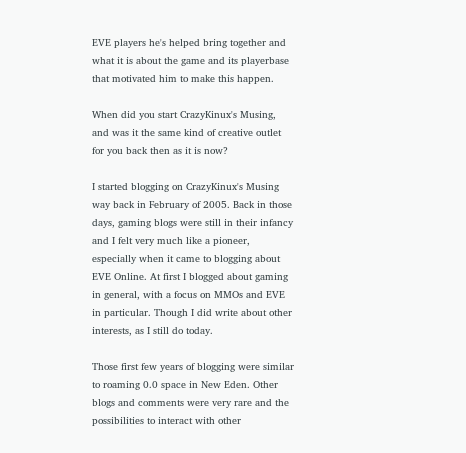EVE players he's helped bring together and what it is about the game and its playerbase that motivated him to make this happen.

When did you start CrazyKinux's Musing, and was it the same kind of creative outlet for you back then as it is now?

I started blogging on CrazyKinux's Musing way back in February of 2005. Back in those days, gaming blogs were still in their infancy and I felt very much like a pioneer, especially when it came to blogging about EVE Online. At first I blogged about gaming in general, with a focus on MMOs and EVE in particular. Though I did write about other interests, as I still do today.

Those first few years of blogging were similar to roaming 0.0 space in New Eden. Other blogs and comments were very rare and the possibilities to interact with other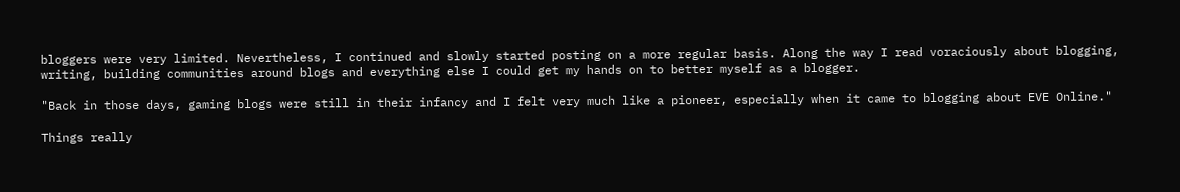bloggers were very limited. Nevertheless, I continued and slowly started posting on a more regular basis. Along the way I read voraciously about blogging, writing, building communities around blogs and everything else I could get my hands on to better myself as a blogger.

"Back in those days, gaming blogs were still in their infancy and I felt very much like a pioneer, especially when it came to blogging about EVE Online."

Things really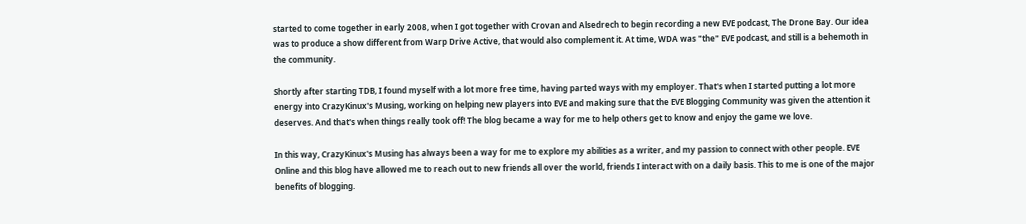started to come together in early 2008, when I got together with Crovan and Alsedrech to begin recording a new EVE podcast, The Drone Bay. Our idea was to produce a show different from Warp Drive Active, that would also complement it. At time, WDA was "the" EVE podcast, and still is a behemoth in the community.

Shortly after starting TDB, I found myself with a lot more free time, having parted ways with my employer. That's when I started putting a lot more energy into CrazyKinux's Musing, working on helping new players into EVE and making sure that the EVE Blogging Community was given the attention it deserves. And that's when things really took off! The blog became a way for me to help others get to know and enjoy the game we love.

In this way, CrazyKinux's Musing has always been a way for me to explore my abilities as a writer, and my passion to connect with other people. EVE Online and this blog have allowed me to reach out to new friends all over the world, friends I interact with on a daily basis. This to me is one of the major benefits of blogging.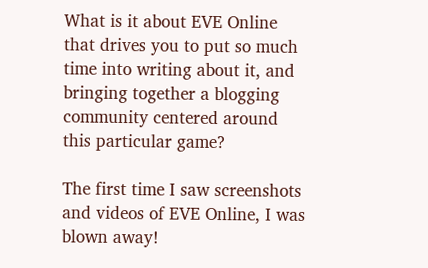What is it about EVE Online that drives you to put so much time into writing about it, and bringing together a blogging community centered around this particular game?

The first time I saw screenshots and videos of EVE Online, I was blown away!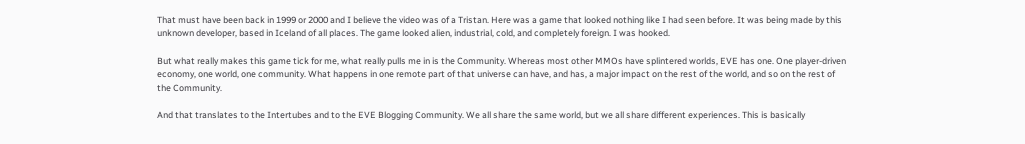That must have been back in 1999 or 2000 and I believe the video was of a Tristan. Here was a game that looked nothing like I had seen before. It was being made by this unknown developer, based in Iceland of all places. The game looked alien, industrial, cold, and completely foreign. I was hooked.

But what really makes this game tick for me, what really pulls me in is the Community. Whereas most other MMOs have splintered worlds, EVE has one. One player-driven economy, one world, one community. What happens in one remote part of that universe can have, and has, a major impact on the rest of the world, and so on the rest of the Community.

And that translates to the Intertubes and to the EVE Blogging Community. We all share the same world, but we all share different experiences. This is basically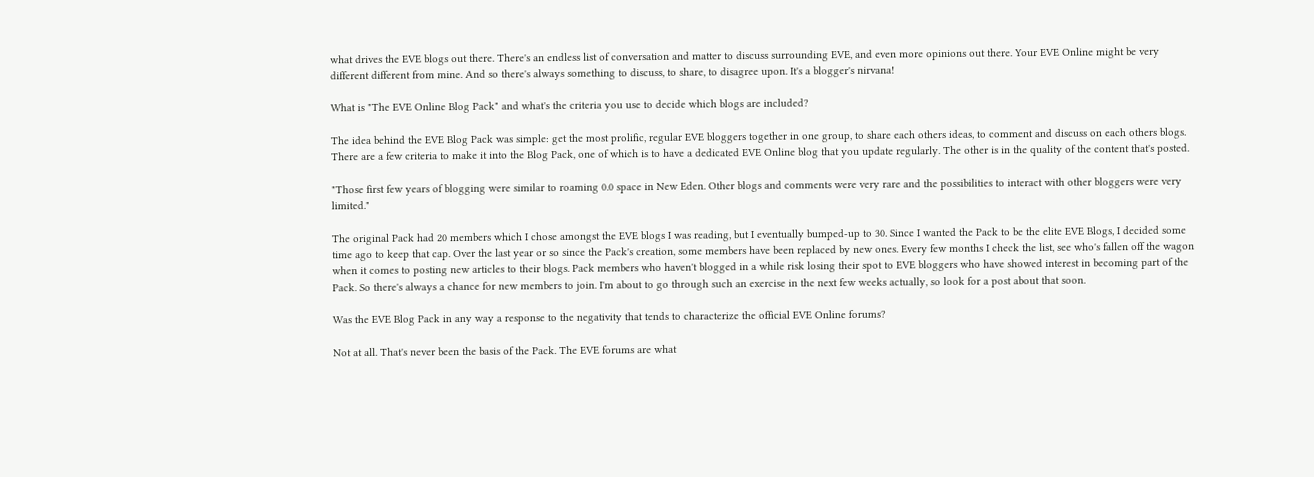what drives the EVE blogs out there. There's an endless list of conversation and matter to discuss surrounding EVE, and even more opinions out there. Your EVE Online might be very different different from mine. And so there's always something to discuss, to share, to disagree upon. It's a blogger's nirvana!

What is "The EVE Online Blog Pack" and what's the criteria you use to decide which blogs are included?

The idea behind the EVE Blog Pack was simple: get the most prolific, regular EVE bloggers together in one group, to share each others ideas, to comment and discuss on each others blogs. There are a few criteria to make it into the Blog Pack, one of which is to have a dedicated EVE Online blog that you update regularly. The other is in the quality of the content that's posted.

"Those first few years of blogging were similar to roaming 0.0 space in New Eden. Other blogs and comments were very rare and the possibilities to interact with other bloggers were very limited."

The original Pack had 20 members which I chose amongst the EVE blogs I was reading, but I eventually bumped-up to 30. Since I wanted the Pack to be the elite EVE Blogs, I decided some time ago to keep that cap. Over the last year or so since the Pack's creation, some members have been replaced by new ones. Every few months I check the list, see who's fallen off the wagon when it comes to posting new articles to their blogs. Pack members who haven't blogged in a while risk losing their spot to EVE bloggers who have showed interest in becoming part of the Pack. So there's always a chance for new members to join. I'm about to go through such an exercise in the next few weeks actually, so look for a post about that soon.

Was the EVE Blog Pack in any way a response to the negativity that tends to characterize the official EVE Online forums?

Not at all. That's never been the basis of the Pack. The EVE forums are what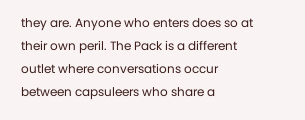they are. Anyone who enters does so at their own peril. The Pack is a different outlet where conversations occur between capsuleers who share a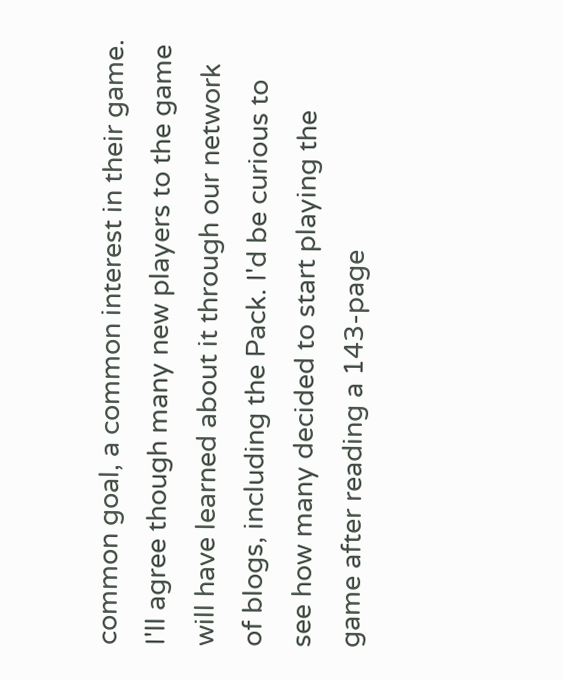common goal, a common interest in their game. I'll agree though many new players to the game will have learned about it through our network of blogs, including the Pack. I'd be curious to see how many decided to start playing the game after reading a 143-page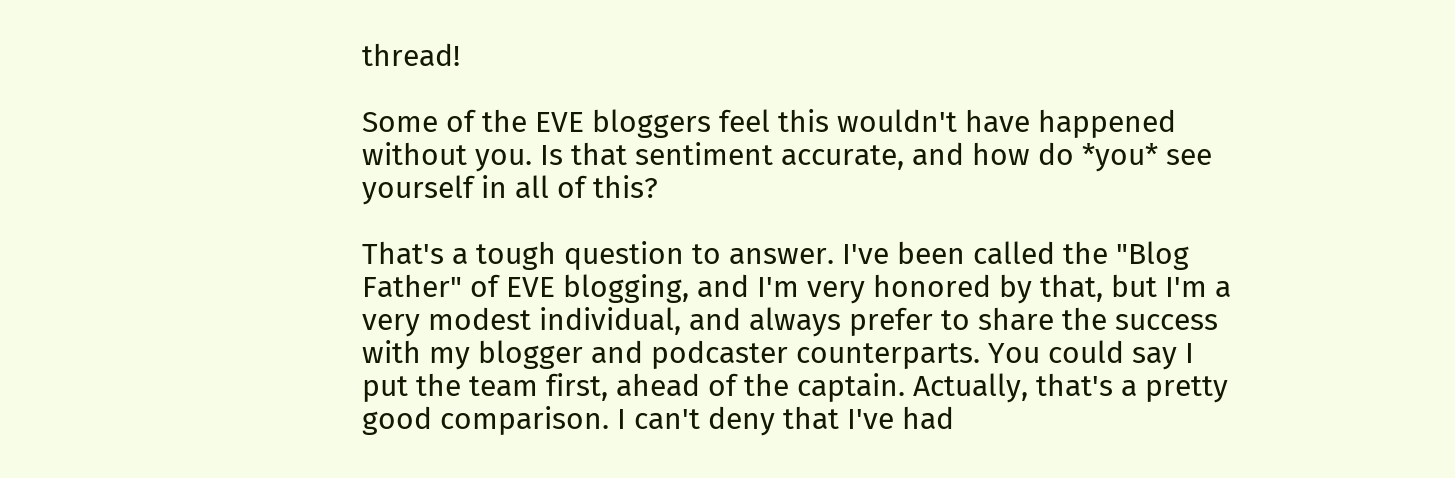thread!

Some of the EVE bloggers feel this wouldn't have happened without you. Is that sentiment accurate, and how do *you* see yourself in all of this?

That's a tough question to answer. I've been called the "Blog Father" of EVE blogging, and I'm very honored by that, but I'm a very modest individual, and always prefer to share the success with my blogger and podcaster counterparts. You could say I put the team first, ahead of the captain. Actually, that's a pretty good comparison. I can't deny that I've had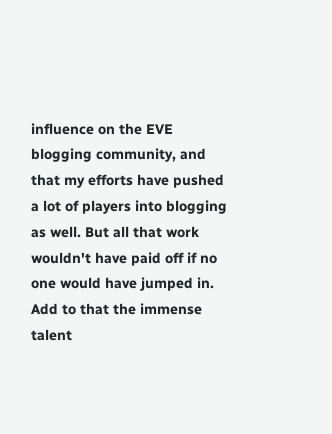influence on the EVE blogging community, and that my efforts have pushed a lot of players into blogging as well. But all that work wouldn't have paid off if no one would have jumped in. Add to that the immense talent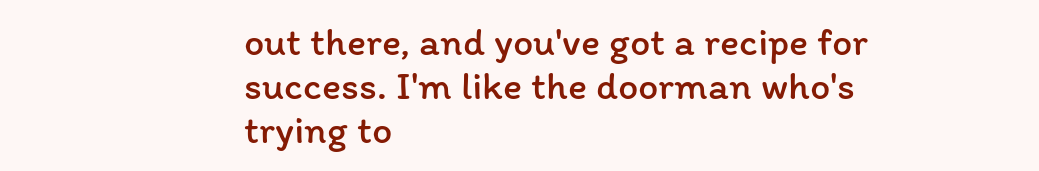out there, and you've got a recipe for success. I'm like the doorman who's trying to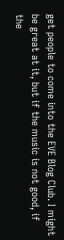get people to come into the EVE Blog Club. I might be great at it, but if the music is not good, if the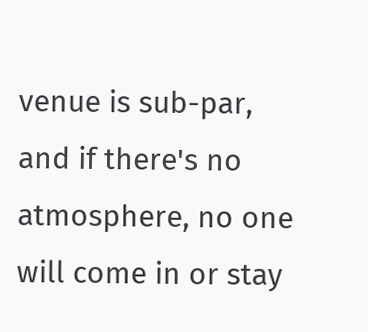venue is sub-par, and if there's no atmosphere, no one will come in or stay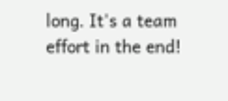long. It's a team effort in the end!